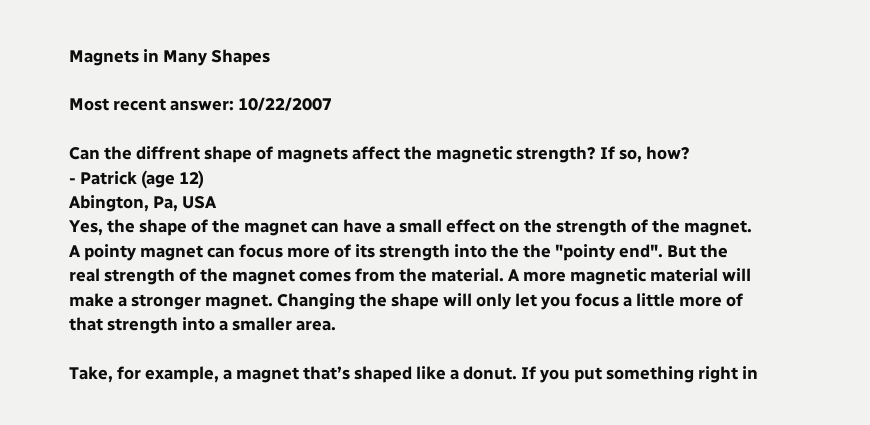Magnets in Many Shapes

Most recent answer: 10/22/2007

Can the diffrent shape of magnets affect the magnetic strength? If so, how?
- Patrick (age 12)
Abington, Pa, USA
Yes, the shape of the magnet can have a small effect on the strength of the magnet. A pointy magnet can focus more of its strength into the the "pointy end". But the real strength of the magnet comes from the material. A more magnetic material will make a stronger magnet. Changing the shape will only let you focus a little more of that strength into a smaller area.

Take, for example, a magnet that’s shaped like a donut. If you put something right in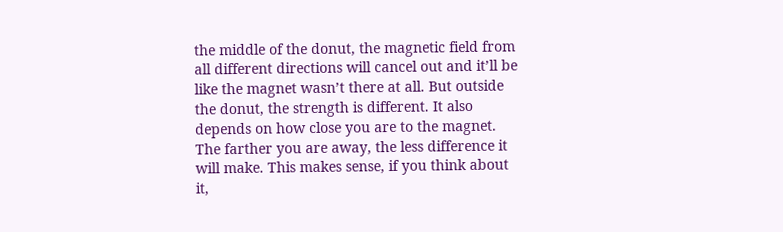the middle of the donut, the magnetic field from all different directions will cancel out and it’ll be like the magnet wasn’t there at all. But outside the donut, the strength is different. It also depends on how close you are to the magnet. The farther you are away, the less difference it will make. This makes sense, if you think about it,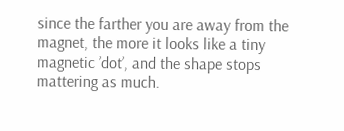since the farther you are away from the magnet, the more it looks like a tiny magnetic ’dot’, and the shape stops mattering as much.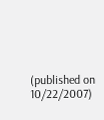(published on 10/22/2007)